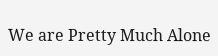We are Pretty Much Alone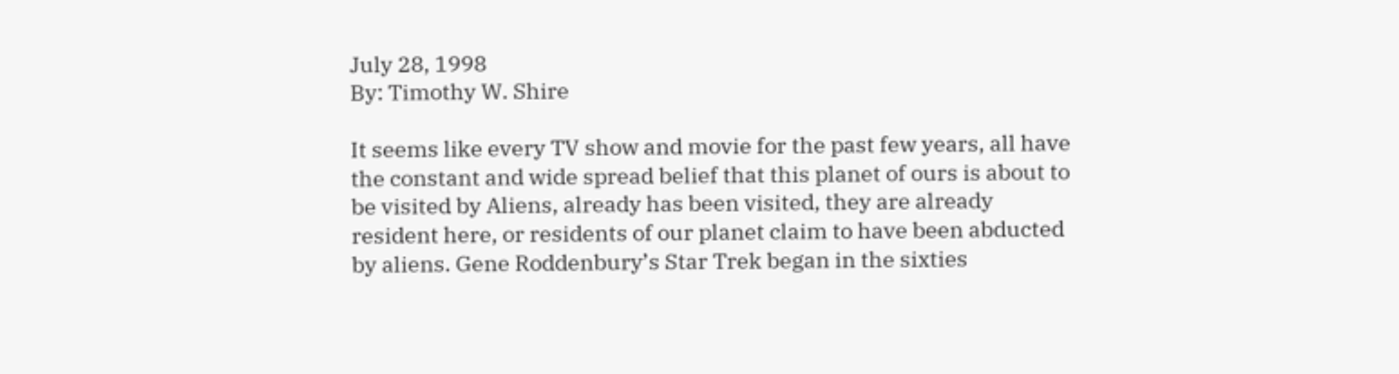July 28, 1998
By: Timothy W. Shire

It seems like every TV show and movie for the past few years, all have the constant and wide spread belief that this planet of ours is about to be visited by Aliens, already has been visited, they are already resident here, or residents of our planet claim to have been abducted by aliens. Gene Roddenbury’s Star Trek began in the sixties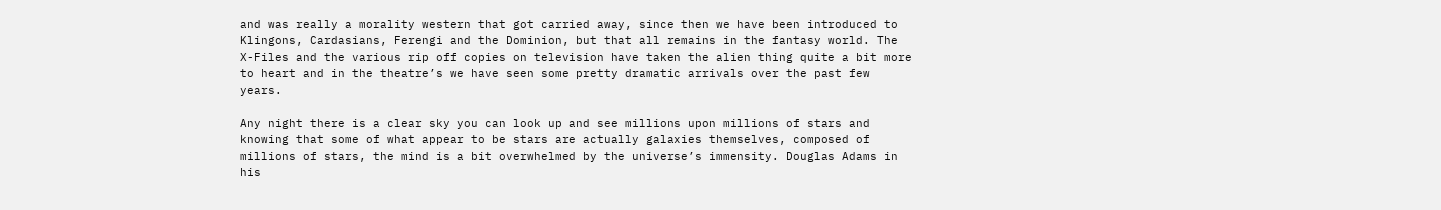and was really a morality western that got carried away, since then we have been introduced to Klingons, Cardasians, Ferengi and the Dominion, but that all remains in the fantasy world. The X-Files and the various rip off copies on television have taken the alien thing quite a bit more to heart and in the theatre’s we have seen some pretty dramatic arrivals over the past few years.

Any night there is a clear sky you can look up and see millions upon millions of stars and knowing that some of what appear to be stars are actually galaxies themselves, composed of millions of stars, the mind is a bit overwhelmed by the universe’s immensity. Douglas Adams in his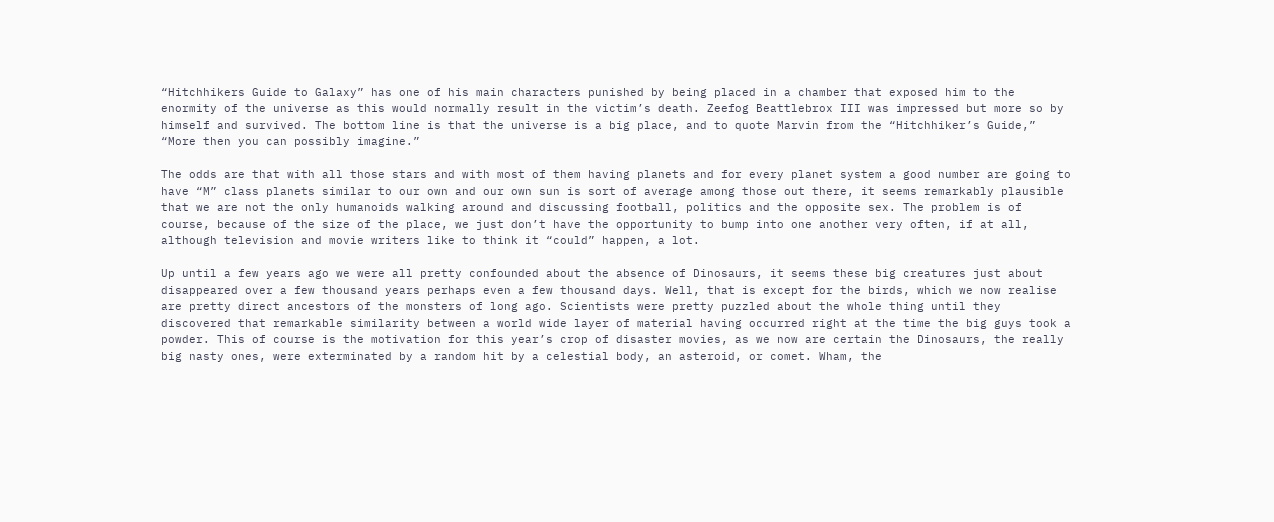“Hitchhikers Guide to Galaxy” has one of his main characters punished by being placed in a chamber that exposed him to the enormity of the universe as this would normally result in the victim’s death. Zeefog Beattlebrox III was impressed but more so by himself and survived. The bottom line is that the universe is a big place, and to quote Marvin from the “Hitchhiker’s Guide,” “More then you can possibly imagine.”

The odds are that with all those stars and with most of them having planets and for every planet system a good number are going to have “M” class planets similar to our own and our own sun is sort of average among those out there, it seems remarkably plausible that we are not the only humanoids walking around and discussing football, politics and the opposite sex. The problem is of course, because of the size of the place, we just don’t have the opportunity to bump into one another very often, if at all, although television and movie writers like to think it “could” happen, a lot.

Up until a few years ago we were all pretty confounded about the absence of Dinosaurs, it seems these big creatures just about disappeared over a few thousand years perhaps even a few thousand days. Well, that is except for the birds, which we now realise are pretty direct ancestors of the monsters of long ago. Scientists were pretty puzzled about the whole thing until they discovered that remarkable similarity between a world wide layer of material having occurred right at the time the big guys took a powder. This of course is the motivation for this year’s crop of disaster movies, as we now are certain the Dinosaurs, the really big nasty ones, were exterminated by a random hit by a celestial body, an asteroid, or comet. Wham, the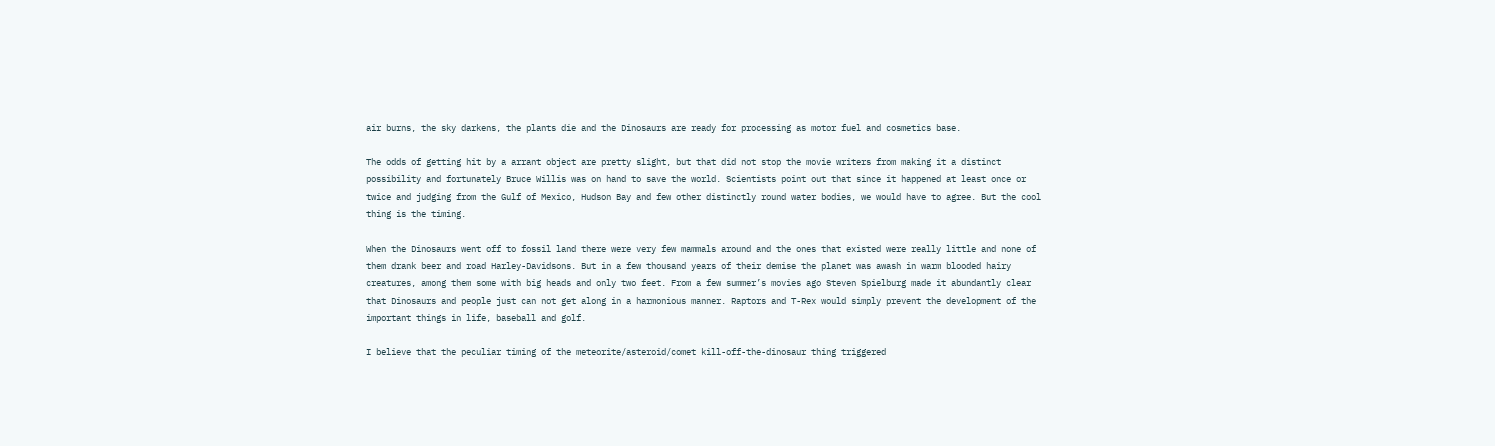air burns, the sky darkens, the plants die and the Dinosaurs are ready for processing as motor fuel and cosmetics base.

The odds of getting hit by a arrant object are pretty slight, but that did not stop the movie writers from making it a distinct possibility and fortunately Bruce Willis was on hand to save the world. Scientists point out that since it happened at least once or twice and judging from the Gulf of Mexico, Hudson Bay and few other distinctly round water bodies, we would have to agree. But the cool thing is the timing.

When the Dinosaurs went off to fossil land there were very few mammals around and the ones that existed were really little and none of them drank beer and road Harley-Davidsons. But in a few thousand years of their demise the planet was awash in warm blooded hairy creatures, among them some with big heads and only two feet. From a few summer’s movies ago Steven Spielburg made it abundantly clear that Dinosaurs and people just can not get along in a harmonious manner. Raptors and T-Rex would simply prevent the development of the important things in life, baseball and golf.

I believe that the peculiar timing of the meteorite/asteroid/comet kill-off-the-dinosaur thing triggered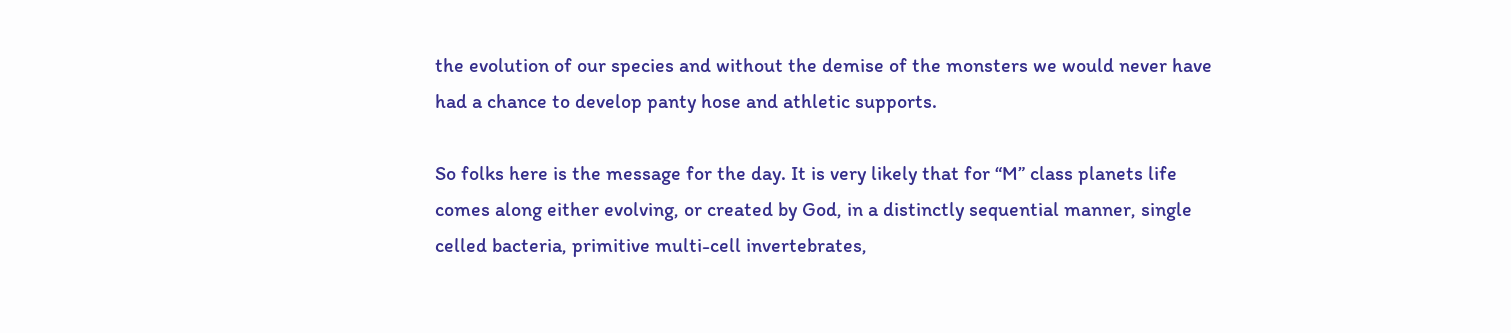the evolution of our species and without the demise of the monsters we would never have had a chance to develop panty hose and athletic supports.

So folks here is the message for the day. It is very likely that for “M” class planets life comes along either evolving, or created by God, in a distinctly sequential manner, single celled bacteria, primitive multi-cell invertebrates,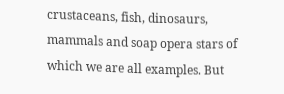crustaceans, fish, dinosaurs, mammals and soap opera stars of which we are all examples. But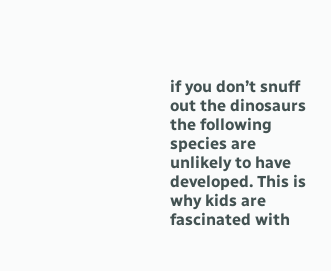if you don’t snuff out the dinosaurs the following species are unlikely to have developed. This is why kids are fascinated with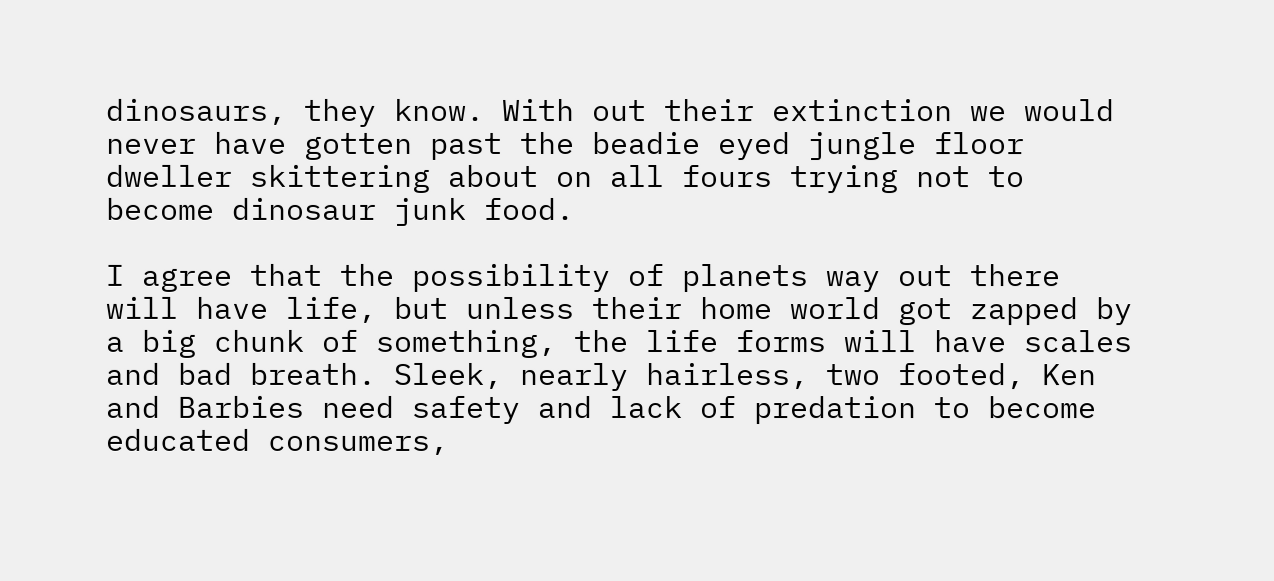dinosaurs, they know. With out their extinction we would never have gotten past the beadie eyed jungle floor dweller skittering about on all fours trying not to become dinosaur junk food.

I agree that the possibility of planets way out there will have life, but unless their home world got zapped by a big chunk of something, the life forms will have scales and bad breath. Sleek, nearly hairless, two footed, Ken and Barbies need safety and lack of predation to become educated consumers,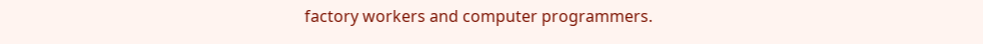factory workers and computer programmers.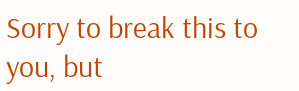Sorry to break this to you, but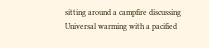sitting around a campfire discussing Universal warming with a pacified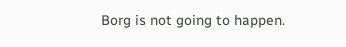Borg is not going to happen.